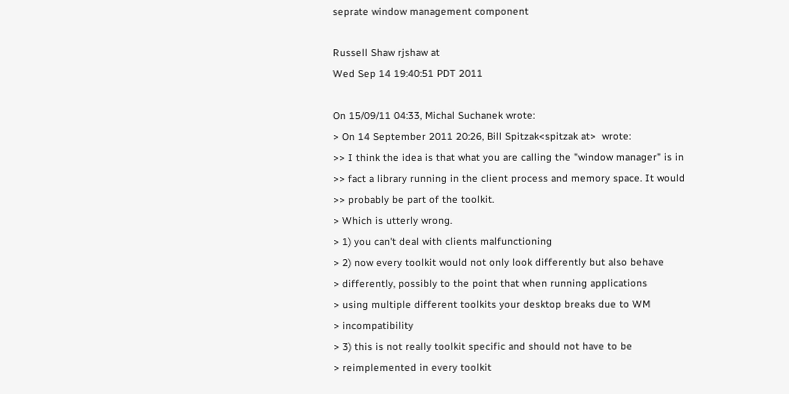seprate window management component

Russell Shaw rjshaw at
Wed Sep 14 19:40:51 PDT 2011

On 15/09/11 04:33, Michal Suchanek wrote:
> On 14 September 2011 20:26, Bill Spitzak<spitzak at>  wrote:
>> I think the idea is that what you are calling the "window manager" is in
>> fact a library running in the client process and memory space. It would
>> probably be part of the toolkit.
> Which is utterly wrong.
> 1) you can't deal with clients malfunctioning
> 2) now every toolkit would not only look differently but also behave
> differently, possibly to the point that when running applications
> using multiple different toolkits your desktop breaks due to WM
> incompatibility
> 3) this is not really toolkit specific and should not have to be
> reimplemented in every toolkit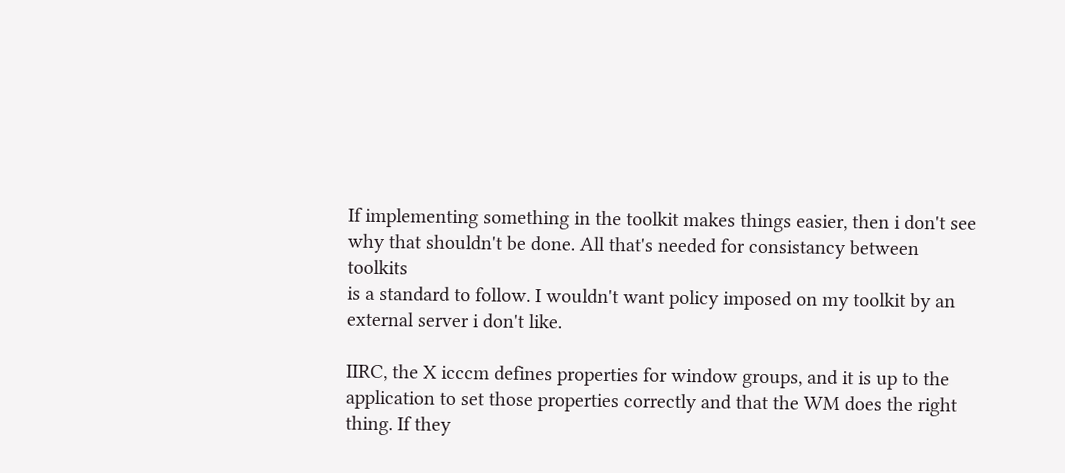If implementing something in the toolkit makes things easier, then i don't see
why that shouldn't be done. All that's needed for consistancy between toolkits
is a standard to follow. I wouldn't want policy imposed on my toolkit by an
external server i don't like.

IIRC, the X icccm defines properties for window groups, and it is up to the
application to set those properties correctly and that the WM does the right
thing. If they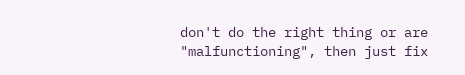don't do the right thing or are "malfunctioning", then just fix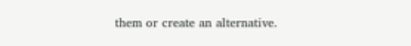them or create an alternative.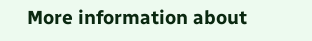More information about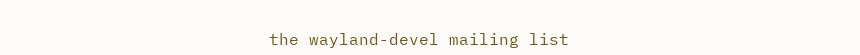the wayland-devel mailing list